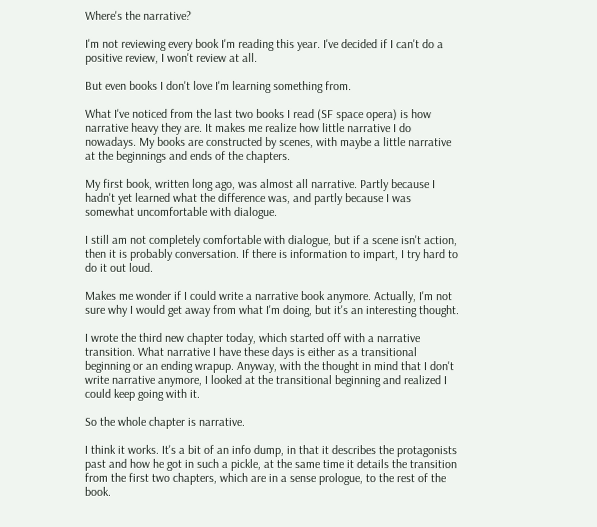Where's the narrative?

I'm not reviewing every book I'm reading this year. I've decided if I can't do a positive review, I won't review at all.

But even books I don't love I'm learning something from.

What I've noticed from the last two books I read (SF space opera) is how narrative heavy they are. It makes me realize how little narrative I do nowadays. My books are constructed by scenes, with maybe a little narrative at the beginnings and ends of the chapters.

My first book, written long ago, was almost all narrative. Partly because I hadn't yet learned what the difference was, and partly because I was somewhat uncomfortable with dialogue.

I still am not completely comfortable with dialogue, but if a scene isn't action, then it is probably conversation. If there is information to impart, I try hard to do it out loud.

Makes me wonder if I could write a narrative book anymore. Actually, I'm not sure why I would get away from what I'm doing, but it's an interesting thought.

I wrote the third new chapter today, which started off with a narrative transition. What narrative I have these days is either as a transitional beginning or an ending wrapup. Anyway, with the thought in mind that I don't write narrative anymore, I looked at the transitional beginning and realized I could keep going with it.

So the whole chapter is narrative.

I think it works. It's a bit of an info dump, in that it describes the protagonists past and how he got in such a pickle, at the same time it details the transition from the first two chapters, which are in a sense prologue, to the rest of the book.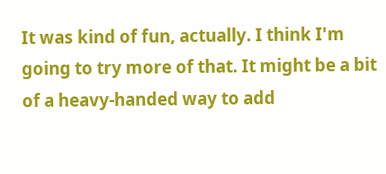It was kind of fun, actually. I think I'm going to try more of that. It might be a bit of a heavy-handed way to add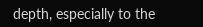depth, especially to the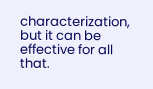characterization, but it can be effective for all that.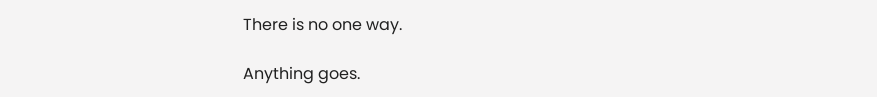There is no one way.

Anything goes.